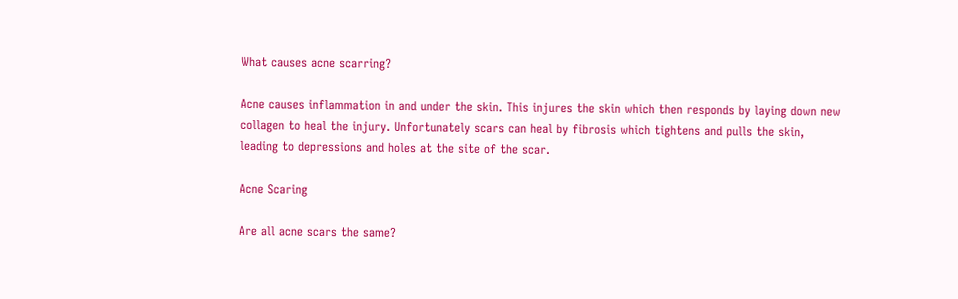What causes acne scarring?

Acne causes inflammation in and under the skin. This injures the skin which then responds by laying down new collagen to heal the injury. Unfortunately scars can heal by fibrosis which tightens and pulls the skin, leading to depressions and holes at the site of the scar.

Acne Scaring

Are all acne scars the same?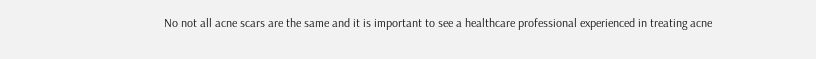No not all acne scars are the same and it is important to see a healthcare professional experienced in treating acne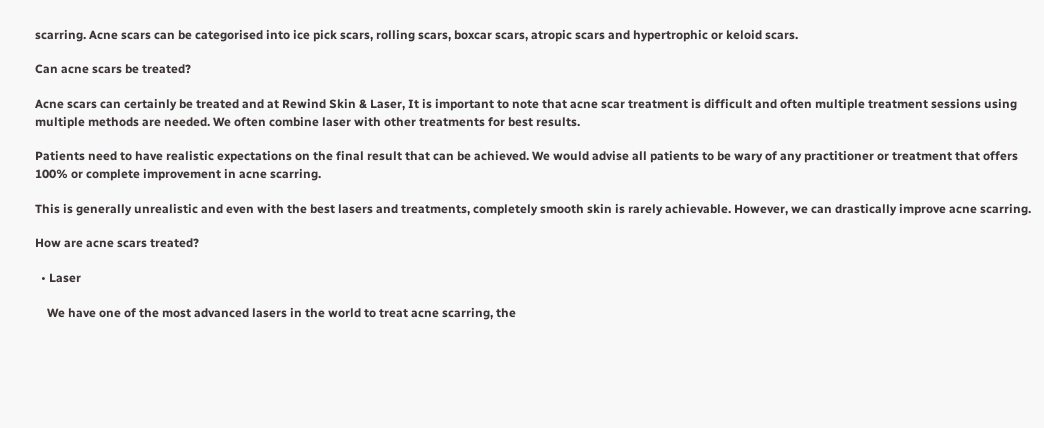scarring. Acne scars can be categorised into ice pick scars, rolling scars, boxcar scars, atropic scars and hypertrophic or keloid scars.

Can acne scars be treated?

Acne scars can certainly be treated and at Rewind Skin & Laser, It is important to note that acne scar treatment is difficult and often multiple treatment sessions using multiple methods are needed. We often combine laser with other treatments for best results.

Patients need to have realistic expectations on the final result that can be achieved. We would advise all patients to be wary of any practitioner or treatment that offers 100% or complete improvement in acne scarring.

This is generally unrealistic and even with the best lasers and treatments, completely smooth skin is rarely achievable. However, we can drastically improve acne scarring.

How are acne scars treated?

  • Laser

    We have one of the most advanced lasers in the world to treat acne scarring, the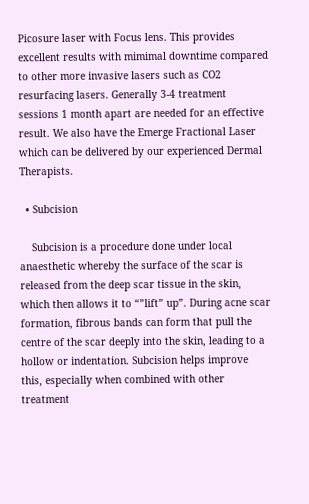Picosure laser with Focus lens. This provides excellent results with mimimal downtime compared to other more invasive lasers such as CO2 resurfacing lasers. Generally 3-4 treatment sessions 1 month apart are needed for an effective result. We also have the Emerge Fractional Laser which can be delivered by our experienced Dermal Therapists.

  • Subcision

    Subcision is a procedure done under local anaesthetic whereby the surface of the scar is released from the deep scar tissue in the skin, which then allows it to “”lift” up”. During acne scar formation, fibrous bands can form that pull the centre of the scar deeply into the skin, leading to a hollow or indentation. Subcision helps improve this, especially when combined with other treatment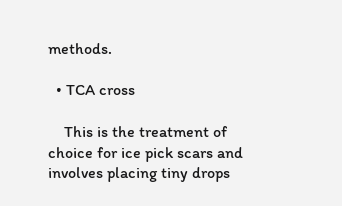methods.

  • TCA cross

    This is the treatment of choice for ice pick scars and involves placing tiny drops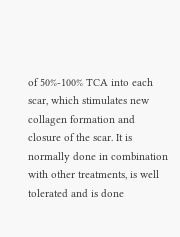of 50%-100% TCA into each scar, which stimulates new collagen formation and closure of the scar. It is normally done in combination with other treatments, is well tolerated and is done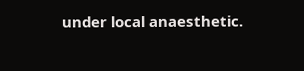under local anaesthetic.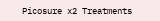Picosure x2 Treatments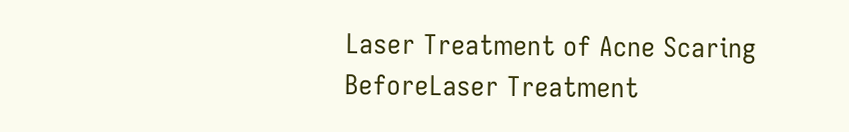Laser Treatment of Acne Scaring BeforeLaser Treatment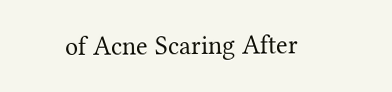of Acne Scaring After